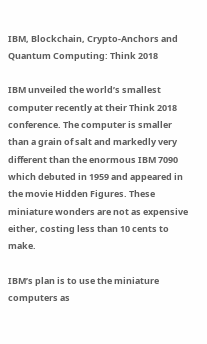IBM, Blockchain, Crypto-Anchors and Quantum Computing: Think 2018

IBM unveiled the world’s smallest computer recently at their Think 2018 conference. The computer is smaller than a grain of salt and markedly very different than the enormous IBM 7090 which debuted in 1959 and appeared in the movie Hidden Figures. These miniature wonders are not as expensive either, costing less than 10 cents to make.

IBM’s plan is to use the miniature computers as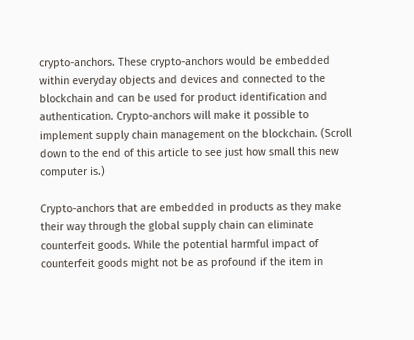crypto-anchors. These crypto-anchors would be embedded within everyday objects and devices and connected to the blockchain and can be used for product identification and authentication. Crypto-anchors will make it possible to implement supply chain management on the blockchain. (Scroll down to the end of this article to see just how small this new computer is.)

Crypto-anchors that are embedded in products as they make their way through the global supply chain can eliminate counterfeit goods. While the potential harmful impact of counterfeit goods might not be as profound if the item in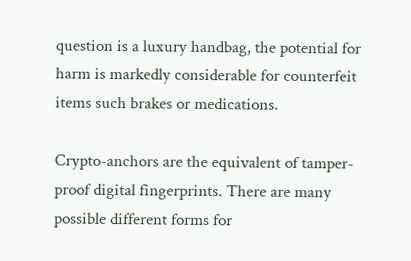question is a luxury handbag, the potential for harm is markedly considerable for counterfeit items such brakes or medications.

Crypto-anchors are the equivalent of tamper-proof digital fingerprints. There are many possible different forms for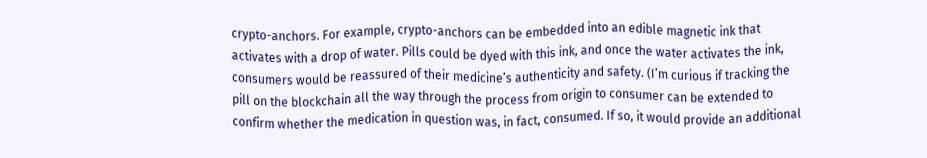crypto-anchors. For example, crypto-anchors can be embedded into an edible magnetic ink that activates with a drop of water. Pills could be dyed with this ink, and once the water activates the ink, consumers would be reassured of their medicine’s authenticity and safety. (I’m curious if tracking the pill on the blockchain all the way through the process from origin to consumer can be extended to confirm whether the medication in question was, in fact, consumed. If so, it would provide an additional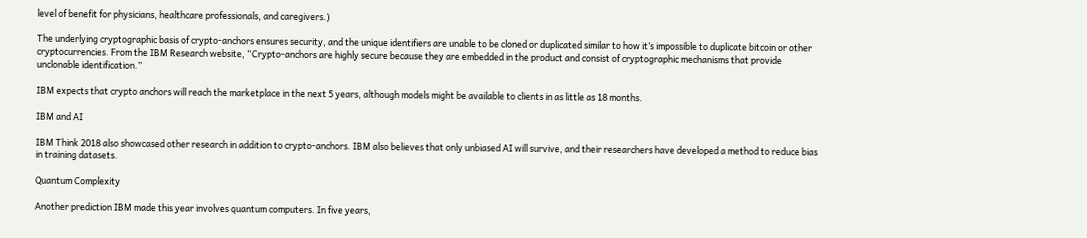level of benefit for physicians, healthcare professionals, and caregivers.)

The underlying cryptographic basis of crypto-anchors ensures security, and the unique identifiers are unable to be cloned or duplicated similar to how it’s impossible to duplicate bitcoin or other cryptocurrencies. From the IBM Research website, “Crypto-anchors are highly secure because they are embedded in the product and consist of cryptographic mechanisms that provide unclonable identification.”

IBM expects that crypto anchors will reach the marketplace in the next 5 years, although models might be available to clients in as little as 18 months.

IBM and AI

IBM Think 2018 also showcased other research in addition to crypto-anchors. IBM also believes that only unbiased AI will survive, and their researchers have developed a method to reduce bias in training datasets.

Quantum Complexity

Another prediction IBM made this year involves quantum computers. In five years,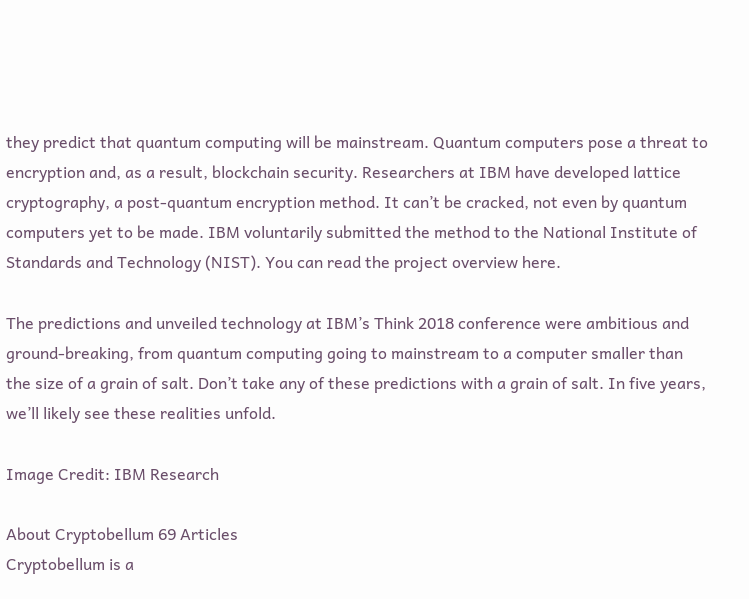they predict that quantum computing will be mainstream. Quantum computers pose a threat to encryption and, as a result, blockchain security. Researchers at IBM have developed lattice cryptography, a post-quantum encryption method. It can’t be cracked, not even by quantum computers yet to be made. IBM voluntarily submitted the method to the National Institute of Standards and Technology (NIST). You can read the project overview here.

The predictions and unveiled technology at IBM’s Think 2018 conference were ambitious and ground-breaking, from quantum computing going to mainstream to a computer smaller than the size of a grain of salt. Don’t take any of these predictions with a grain of salt. In five years, we’ll likely see these realities unfold.

Image Credit: IBM Research

About Cryptobellum 69 Articles
Cryptobellum is a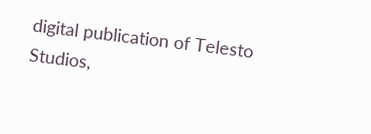digital publication of Telesto Studios,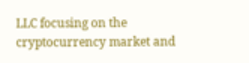LLC focusing on the cryptocurrency market and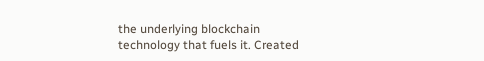the underlying blockchain technology that fuels it. Created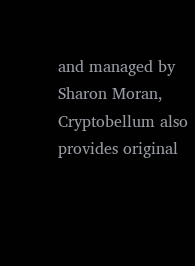and managed by Sharon Moran, Cryptobellum also provides original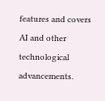features and covers AI and other technological advancements.